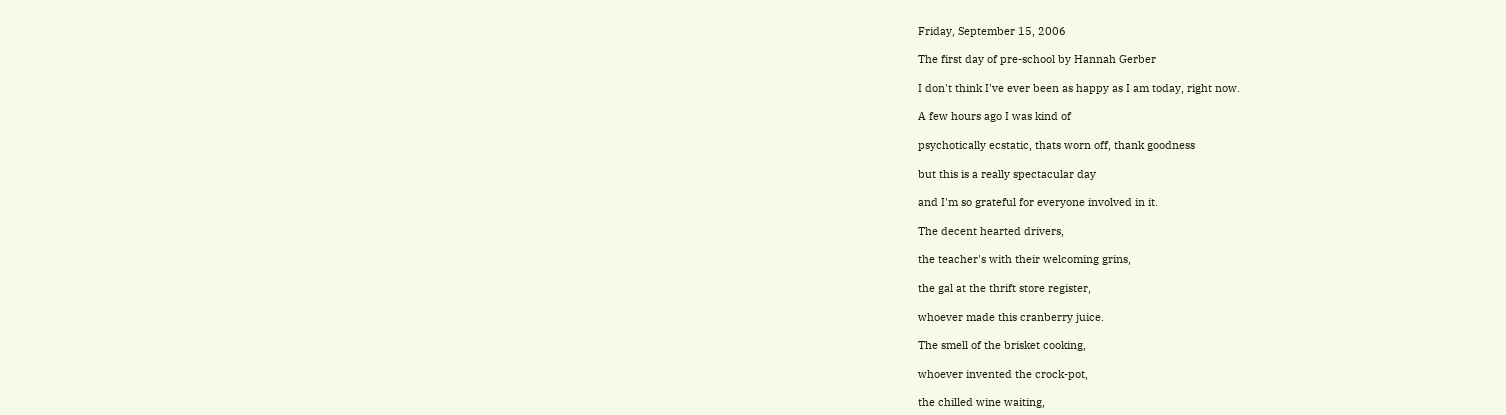Friday, September 15, 2006

The first day of pre-school by Hannah Gerber

I don't think I've ever been as happy as I am today, right now.

A few hours ago I was kind of

psychotically ecstatic, thats worn off, thank goodness

but this is a really spectacular day

and I'm so grateful for everyone involved in it.

The decent hearted drivers,

the teacher's with their welcoming grins,

the gal at the thrift store register,

whoever made this cranberry juice.

The smell of the brisket cooking,

whoever invented the crock-pot,

the chilled wine waiting,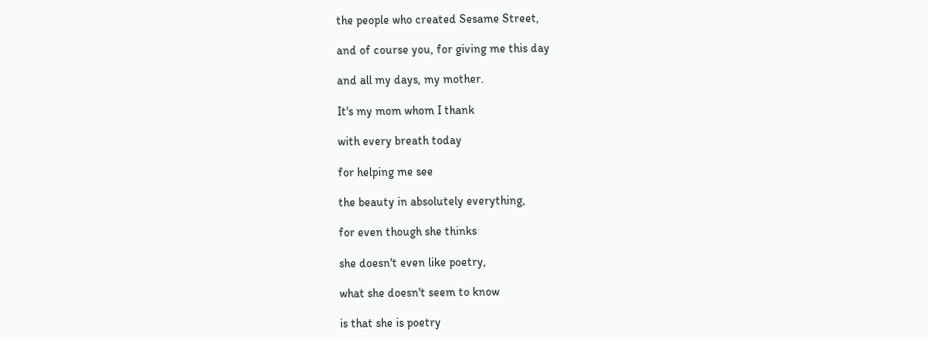the people who created Sesame Street,

and of course you, for giving me this day

and all my days, my mother.

It's my mom whom I thank

with every breath today

for helping me see

the beauty in absolutely everything,

for even though she thinks

she doesn't even like poetry,

what she doesn't seem to know

is that she is poetry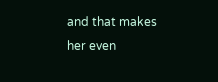and that makes her even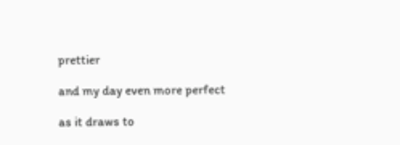prettier

and my day even more perfect

as it draws to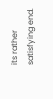its rather satisfying end.